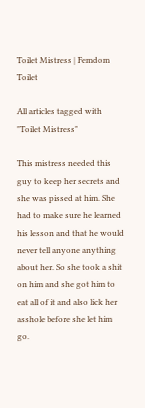Toilet Mistress | Femdom Toilet

All articles tagged with "Toilet Mistress"

This mistress needed this guy to keep her secrets and she was pissed at him. She had to make sure he learned his lesson and that he would never tell anyone anything about her. So she took a shit on him and she got him to eat all of it and also lick her asshole before she let him go.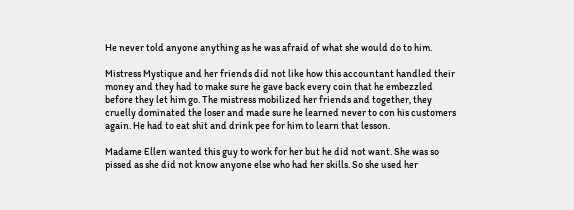He never told anyone anything as he was afraid of what she would do to him.

Mistress Mystique and her friends did not like how this accountant handled their money and they had to make sure he gave back every coin that he embezzled before they let him go. The mistress mobilized her friends and together, they cruelly dominated the loser and made sure he learned never to con his customers again. He had to eat shit and drink pee for him to learn that lesson.

Madame Ellen wanted this guy to work for her but he did not want. She was so pissed as she did not know anyone else who had her skills. So she used her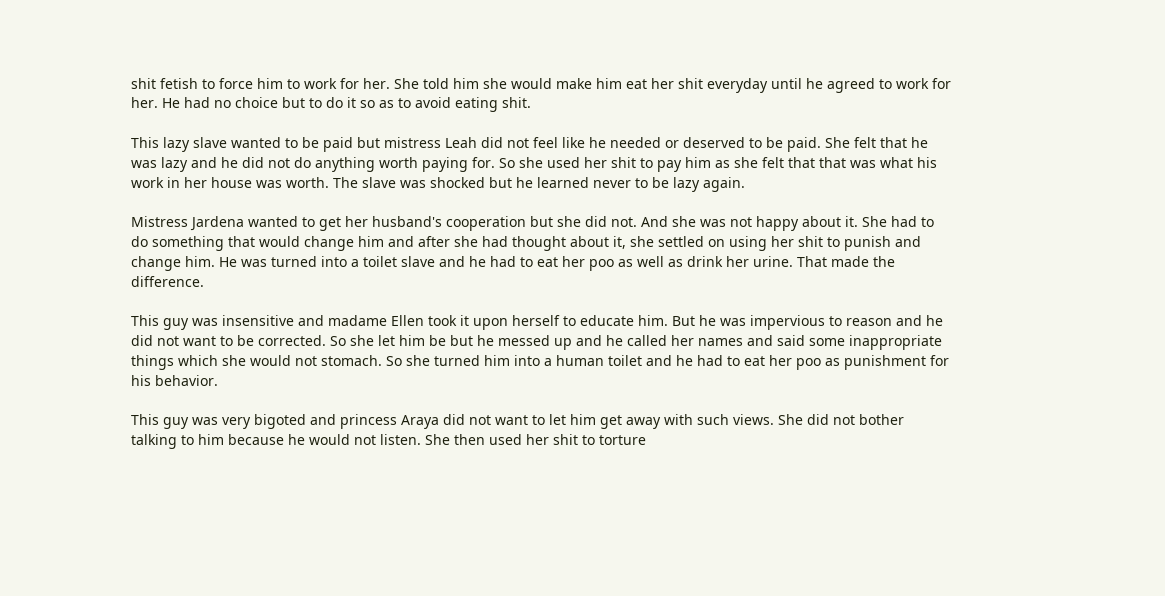shit fetish to force him to work for her. She told him she would make him eat her shit everyday until he agreed to work for her. He had no choice but to do it so as to avoid eating shit.

This lazy slave wanted to be paid but mistress Leah did not feel like he needed or deserved to be paid. She felt that he was lazy and he did not do anything worth paying for. So she used her shit to pay him as she felt that that was what his work in her house was worth. The slave was shocked but he learned never to be lazy again.

Mistress Jardena wanted to get her husband's cooperation but she did not. And she was not happy about it. She had to do something that would change him and after she had thought about it, she settled on using her shit to punish and change him. He was turned into a toilet slave and he had to eat her poo as well as drink her urine. That made the difference.

This guy was insensitive and madame Ellen took it upon herself to educate him. But he was impervious to reason and he did not want to be corrected. So she let him be but he messed up and he called her names and said some inappropriate things which she would not stomach. So she turned him into a human toilet and he had to eat her poo as punishment for his behavior.

This guy was very bigoted and princess Araya did not want to let him get away with such views. She did not bother talking to him because he would not listen. She then used her shit to torture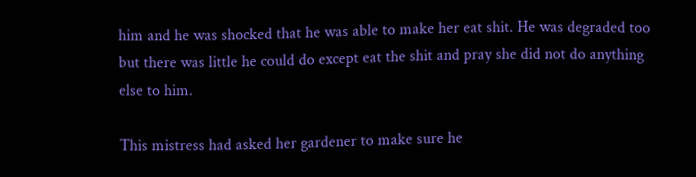him and he was shocked that he was able to make her eat shit. He was degraded too but there was little he could do except eat the shit and pray she did not do anything else to him.

This mistress had asked her gardener to make sure he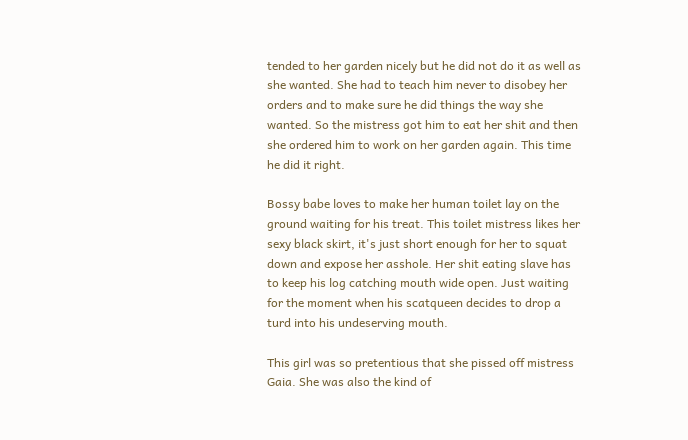tended to her garden nicely but he did not do it as well as she wanted. She had to teach him never to disobey her orders and to make sure he did things the way she wanted. So the mistress got him to eat her shit and then she ordered him to work on her garden again. This time he did it right.

Bossy babe loves to make her human toilet lay on the ground waiting for his treat. This toilet mistress likes her sexy black skirt, it's just short enough for her to squat down and expose her asshole. Her shit eating slave has to keep his log catching mouth wide open. Just waiting for the moment when his scatqueen decides to drop a turd into his undeserving mouth.

This girl was so pretentious that she pissed off mistress Gaia. She was also the kind of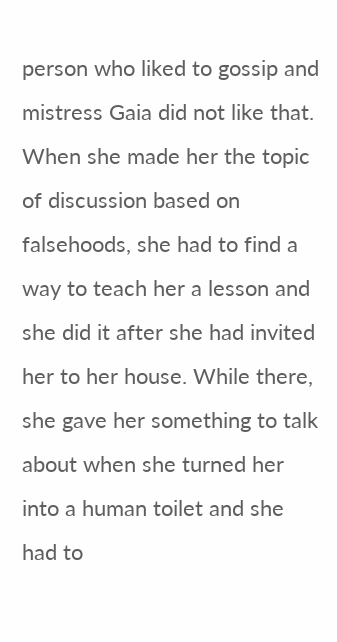person who liked to gossip and mistress Gaia did not like that. When she made her the topic of discussion based on falsehoods, she had to find a way to teach her a lesson and she did it after she had invited her to her house. While there, she gave her something to talk about when she turned her into a human toilet and she had to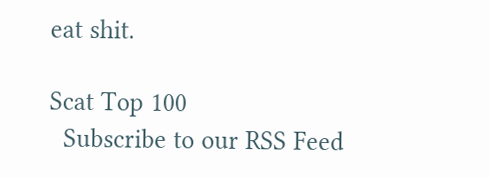eat shit.

Scat Top 100
  Subscribe to our RSS Feed